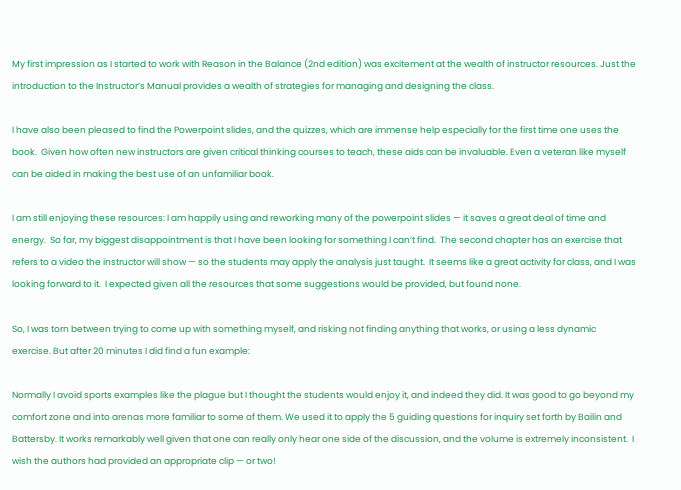My first impression as I started to work with Reason in the Balance (2nd edition) was excitement at the wealth of instructor resources. Just the introduction to the Instructor’s Manual provides a wealth of strategies for managing and designing the class.

I have also been pleased to find the Powerpoint slides, and the quizzes, which are immense help especially for the first time one uses the book.  Given how often new instructors are given critical thinking courses to teach, these aids can be invaluable. Even a veteran like myself can be aided in making the best use of an unfamiliar book.

I am still enjoying these resources: I am happily using and reworking many of the powerpoint slides — it saves a great deal of time and energy.  So far, my biggest disappointment is that I have been looking for something I can’t find.  The second chapter has an exercise that refers to a video the instructor will show — so the students may apply the analysis just taught.  It seems like a great activity for class, and I was looking forward to it.  I expected given all the resources that some suggestions would be provided, but found none.

So, I was torn between trying to come up with something myself, and risking not finding anything that works, or using a less dynamic exercise. But after 20 minutes I did find a fun example:

Normally I avoid sports examples like the plague but I thought the students would enjoy it, and indeed they did. It was good to go beyond my comfort zone and into arenas more familiar to some of them. We used it to apply the 5 guiding questions for inquiry set forth by Bailin and Battersby. It works remarkably well given that one can really only hear one side of the discussion, and the volume is extremely inconsistent.  I wish the authors had provided an appropriate clip — or two!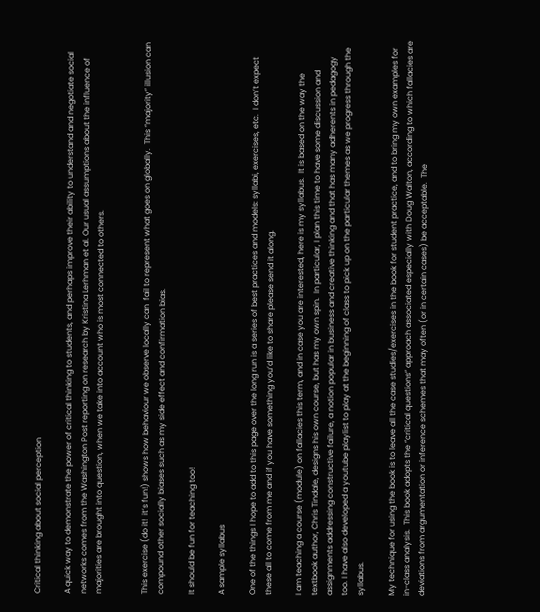Critical thinking about social perception

A quick way to demonstrate the power of critical thinking to students, and perhaps improve their ability to understand and negotiate social networks comes from the Washington Post reporting on research by Kristina Lerhman et al. Our usual assumptions about the influence of majorities are brought into question, when we take into account who is most connected to others.


This exercise (do it!  it’s fun!) shows how behaviour we observe locally can  fail to represent what goes on globally.  This “majority” illusion can compound other socially biases such as my side effect and confirmation bias.

It should be fun for teaching too!

A sample syllabus

One of the things I hope to add to this page over the long run is a series of best practices and models: syllabi, exercises, etc.  I don’t expect these all to come from me and if you have something you’d like to share please send it along.

I am teaching a course (module) on fallacies this term, and in case you are interested, here is my syllabus.  It is based on the way the textbook author, Chris Tindale, designs his own course, but has my own spin.  In particular, I plan this time to have some discussion and assignments addressing constructive failure, a notion popular in business and creative thinking and that has many adherents in pedagogy too. I have also developed a youtube playlist to play at the beginning of class to pick up on the particular themes as we progress through the syllabus.

My technique for using the book is to leave all the case studies/exercises in the book for student practice, and to bring my own examples for in-class analysis.  This book adopts the “critical questions” approach associated especially with Doug Walton, according to which fallacies are deviations from argumentation or inference schemes that may often (or in certain cases) be acceptable.  The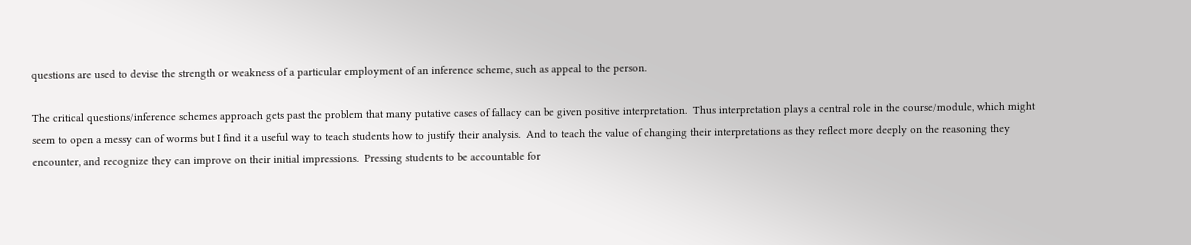questions are used to devise the strength or weakness of a particular employment of an inference scheme, such as appeal to the person.

The critical questions/inference schemes approach gets past the problem that many putative cases of fallacy can be given positive interpretation.  Thus interpretation plays a central role in the course/module, which might seem to open a messy can of worms but I find it a useful way to teach students how to justify their analysis.  And to teach the value of changing their interpretations as they reflect more deeply on the reasoning they encounter, and recognize they can improve on their initial impressions.  Pressing students to be accountable for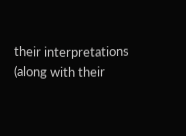their interpretations (along with their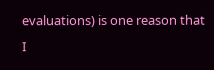evaluations) is one reason that I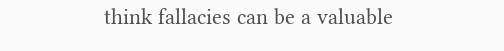think fallacies can be a valuable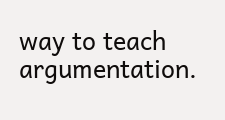way to teach argumentation.